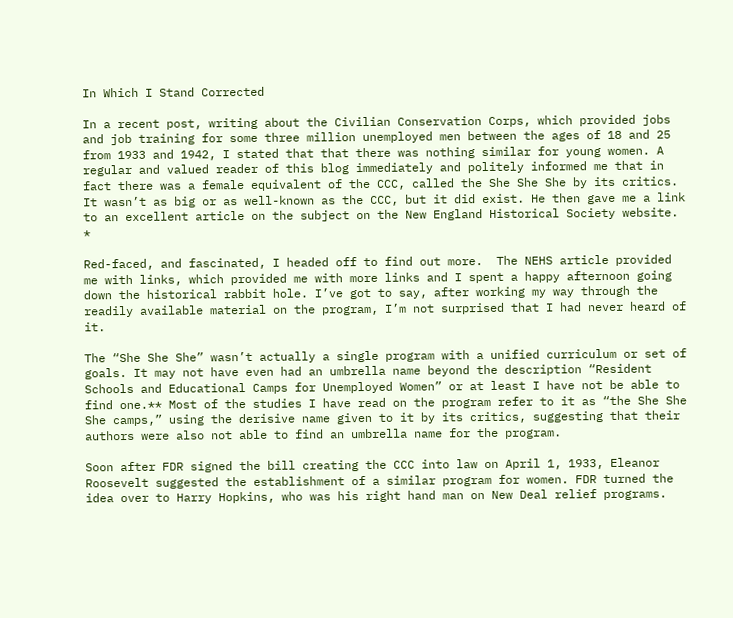In Which I Stand Corrected

In a recent post, writing about the Civilian Conservation Corps, which provided jobs and job training for some three million unemployed men between the ages of 18 and 25 from 1933 and 1942, I stated that that there was nothing similar for young women. A regular and valued reader of this blog immediately and politely informed me that in fact there was a female equivalent of the CCC, called the She She She by its critics. It wasn’t as big or as well-known as the CCC, but it did exist. He then gave me a link to an excellent article on the subject on the New England Historical Society website. *

Red-faced, and fascinated, I headed off to find out more.  The NEHS article provided me with links, which provided me with more links and I spent a happy afternoon going down the historical rabbit hole. I’ve got to say, after working my way through the readily available material on the program, I’m not surprised that I had never heard of it.

The “She She She” wasn’t actually a single program with a unified curriculum or set of goals. It may not have even had an umbrella name beyond the description “Resident Schools and Educational Camps for Unemployed Women” or at least I have not be able to find one.** Most of the studies I have read on the program refer to it as “the She She She camps,” using the derisive name given to it by its critics, suggesting that their authors were also not able to find an umbrella name for the program.

Soon after FDR signed the bill creating the CCC into law on April 1, 1933, Eleanor Roosevelt suggested the establishment of a similar program for women. FDR turned the idea over to Harry Hopkins, who was his right hand man on New Deal relief programs.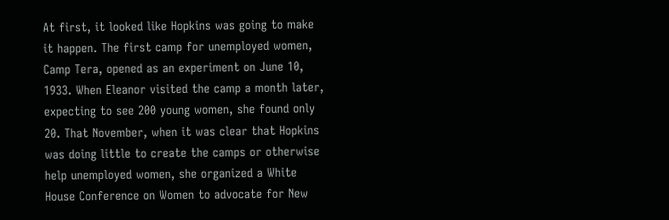At first, it looked like Hopkins was going to make it happen. The first camp for unemployed women, Camp Tera, opened as an experiment on June 10, 1933. When Eleanor visited the camp a month later, expecting to see 200 young women, she found only 20. That November, when it was clear that Hopkins was doing little to create the camps or otherwise help unemployed women, she organized a White House Conference on Women to advocate for New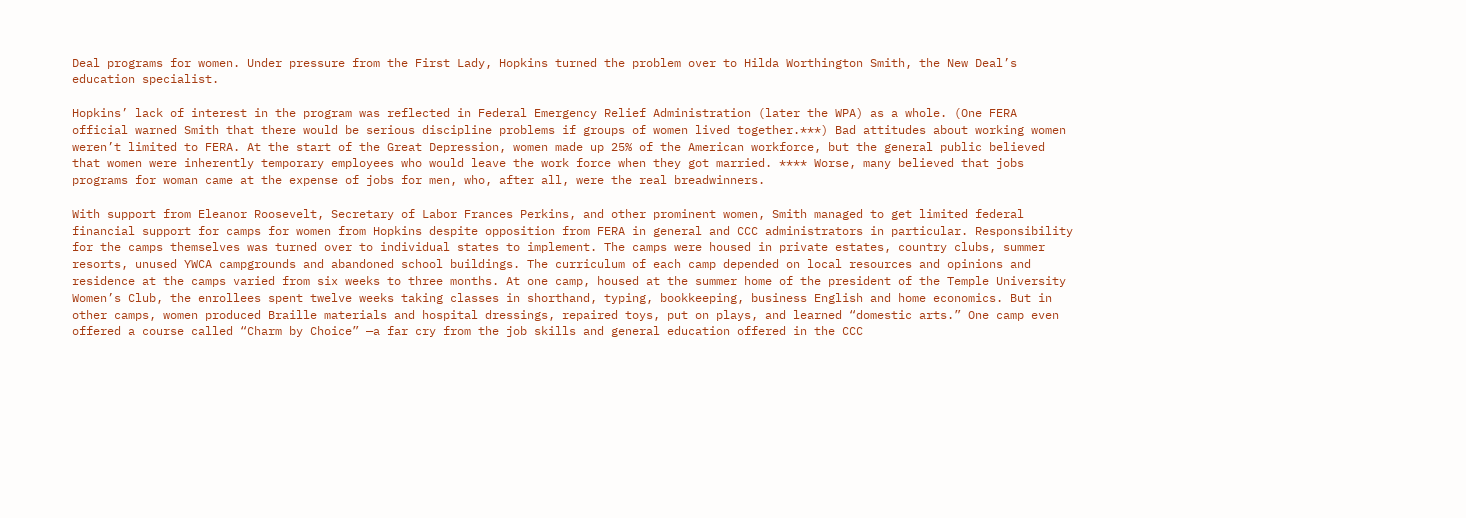Deal programs for women. Under pressure from the First Lady, Hopkins turned the problem over to Hilda Worthington Smith, the New Deal’s education specialist.

Hopkins’ lack of interest in the program was reflected in Federal Emergency Relief Administration (later the WPA) as a whole. (One FERA official warned Smith that there would be serious discipline problems if groups of women lived together.***) Bad attitudes about working women weren’t limited to FERA. At the start of the Great Depression, women made up 25% of the American workforce, but the general public believed that women were inherently temporary employees who would leave the work force when they got married. **** Worse, many believed that jobs programs for woman came at the expense of jobs for men, who, after all, were the real breadwinners.

With support from Eleanor Roosevelt, Secretary of Labor Frances Perkins, and other prominent women, Smith managed to get limited federal financial support for camps for women from Hopkins despite opposition from FERA in general and CCC administrators in particular. Responsibility for the camps themselves was turned over to individual states to implement. The camps were housed in private estates, country clubs, summer resorts, unused YWCA campgrounds and abandoned school buildings. The curriculum of each camp depended on local resources and opinions and residence at the camps varied from six weeks to three months. At one camp, housed at the summer home of the president of the Temple University Women’s Club, the enrollees spent twelve weeks taking classes in shorthand, typing, bookkeeping, business English and home economics. But in other camps, women produced Braille materials and hospital dressings, repaired toys, put on plays, and learned “domestic arts.” One camp even offered a course called “Charm by Choice” —a far cry from the job skills and general education offered in the CCC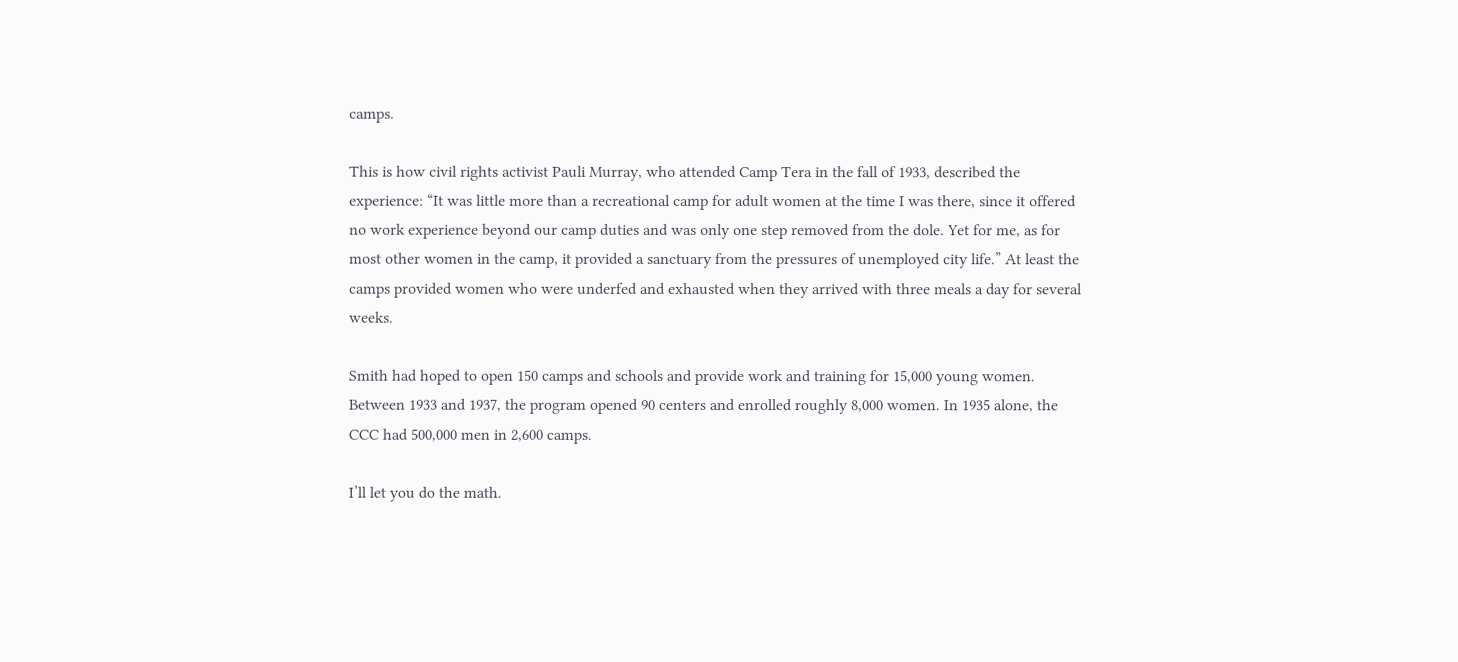camps.

This is how civil rights activist Pauli Murray, who attended Camp Tera in the fall of 1933, described the experience: “It was little more than a recreational camp for adult women at the time I was there, since it offered no work experience beyond our camp duties and was only one step removed from the dole. Yet for me, as for most other women in the camp, it provided a sanctuary from the pressures of unemployed city life.” At least the camps provided women who were underfed and exhausted when they arrived with three meals a day for several weeks.

Smith had hoped to open 150 camps and schools and provide work and training for 15,000 young women. Between 1933 and 1937, the program opened 90 centers and enrolled roughly 8,000 women. In 1935 alone, the CCC had 500,000 men in 2,600 camps.

I’ll let you do the math.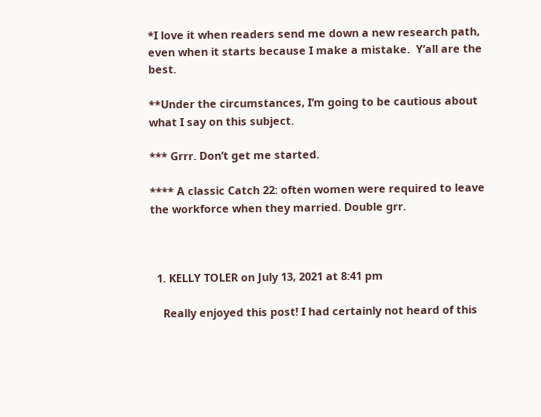*I love it when readers send me down a new research path, even when it starts because I make a mistake.  Y’all are the best.

**Under the circumstances, I’m going to be cautious about what I say on this subject.

*** Grrr. Don’t get me started.

**** A classic Catch 22: often women were required to leave the workforce when they married. Double grr.



  1. KELLY TOLER on July 13, 2021 at 8:41 pm

    Really enjoyed this post! I had certainly not heard of this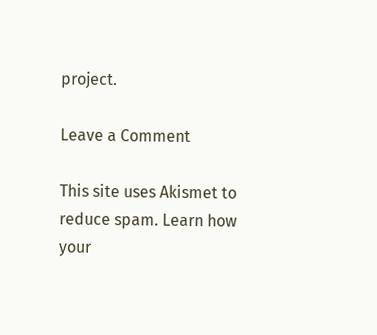project.

Leave a Comment

This site uses Akismet to reduce spam. Learn how your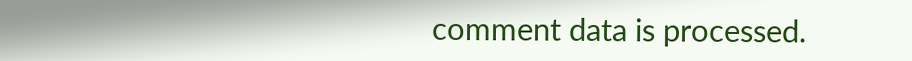comment data is processed.